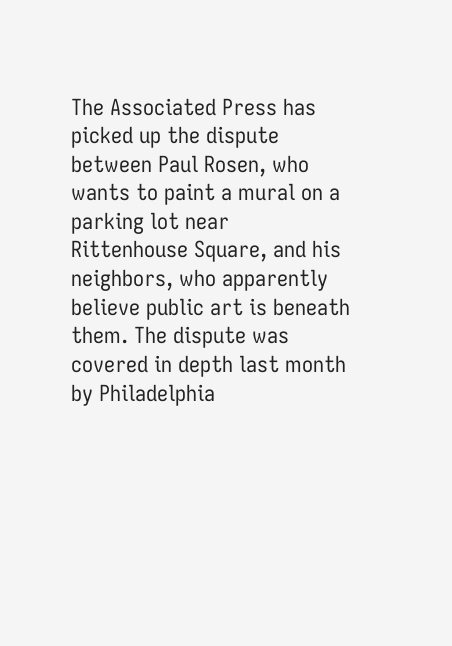The Associated Press has picked up the dispute between Paul Rosen, who wants to paint a mural on a parking lot near Rittenhouse Square, and his neighbors, who apparently believe public art is beneath them. The dispute was covered in depth last month by Philadelphia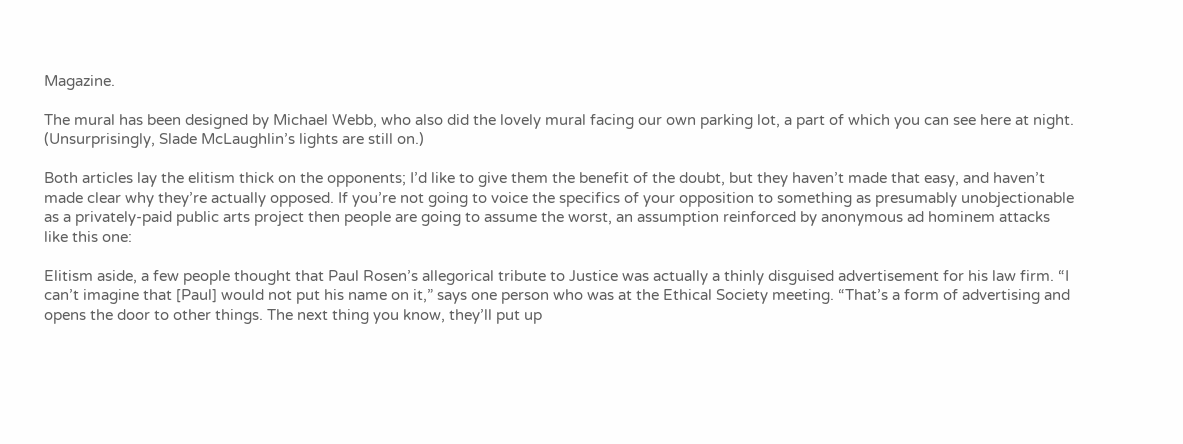Magazine.

The mural has been designed by Michael Webb, who also did the lovely mural facing our own parking lot, a part of which you can see here at night. (Unsurprisingly, Slade McLaughlin’s lights are still on.)

Both articles lay the elitism thick on the opponents; I’d like to give them the benefit of the doubt, but they haven’t made that easy, and haven’t made clear why they’re actually opposed. If you’re not going to voice the specifics of your opposition to something as presumably unobjectionable as a privately-paid public arts project then people are going to assume the worst, an assumption reinforced by anonymous ad hominem attacks like this one:

Elitism aside, a few people thought that Paul Rosen’s allegorical tribute to Justice was actually a thinly disguised advertisement for his law firm. “I can’t imagine that [Paul] would not put his name on it,” says one person who was at the Ethical Society meeting. “That’s a form of advertising and opens the door to other things. The next thing you know, they’ll put up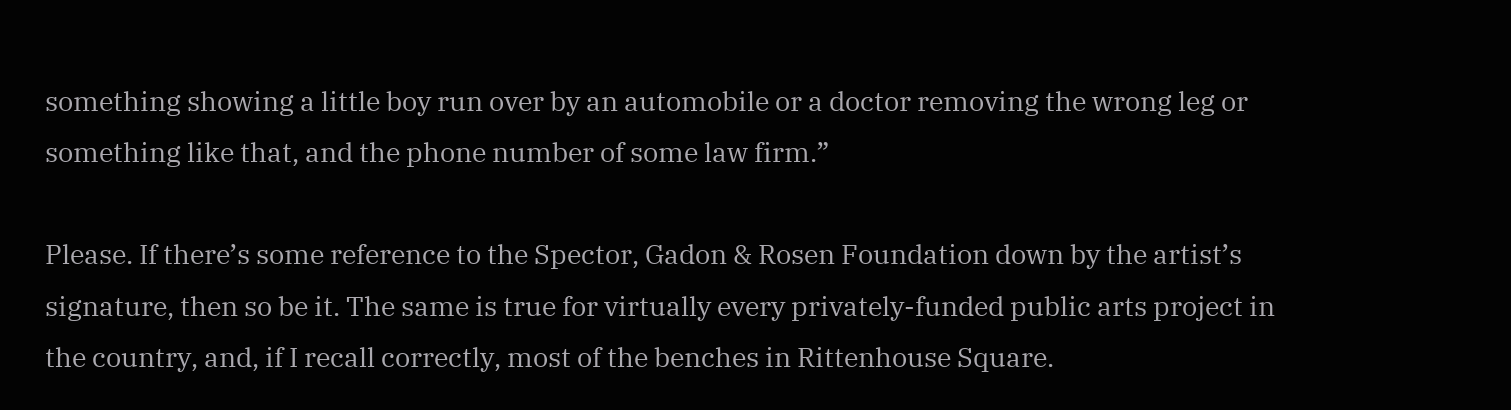something showing a little boy run over by an automobile or a doctor removing the wrong leg or something like that, and the phone number of some law firm.”

Please. If there’s some reference to the Spector, Gadon & Rosen Foundation down by the artist’s signature, then so be it. The same is true for virtually every privately-funded public arts project in the country, and, if I recall correctly, most of the benches in Rittenhouse Square.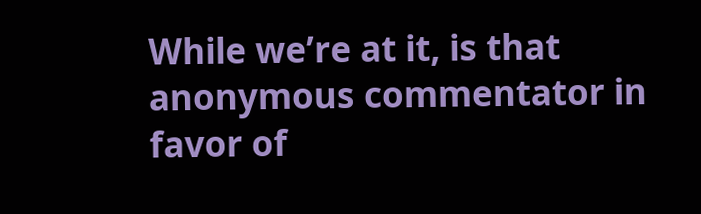While we’re at it, is that anonymous commentator in favor of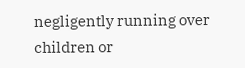negligently running over children or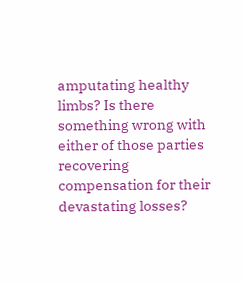amputating healthy limbs? Is there something wrong with either of those parties recovering compensation for their devastating losses?